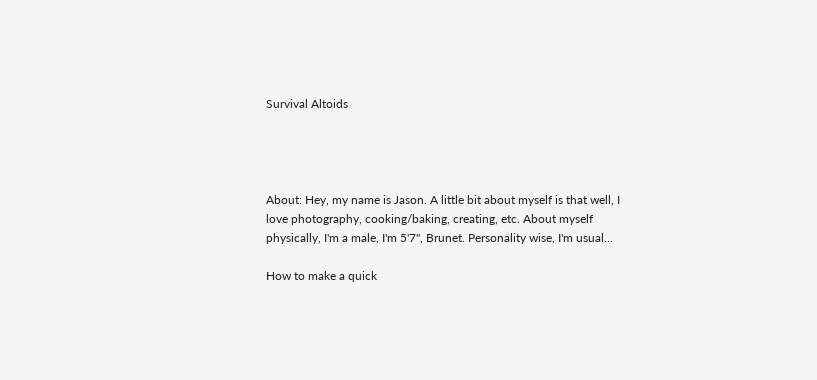Survival Altoids




About: Hey, my name is Jason. A little bit about myself is that well, I love photography, cooking/baking, creating, etc. About myself physically, I'm a male, I'm 5'7", Brunet. Personality wise, I'm usual...

How to make a quick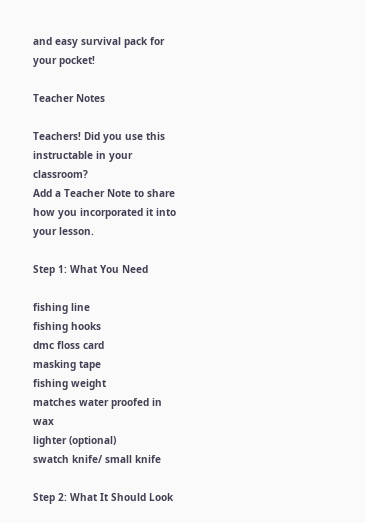and easy survival pack for your pocket!

Teacher Notes

Teachers! Did you use this instructable in your classroom?
Add a Teacher Note to share how you incorporated it into your lesson.

Step 1: What You Need

fishing line
fishing hooks
dmc floss card
masking tape
fishing weight
matches water proofed in wax
lighter (optional)
swatch knife/ small knife

Step 2: What It Should Look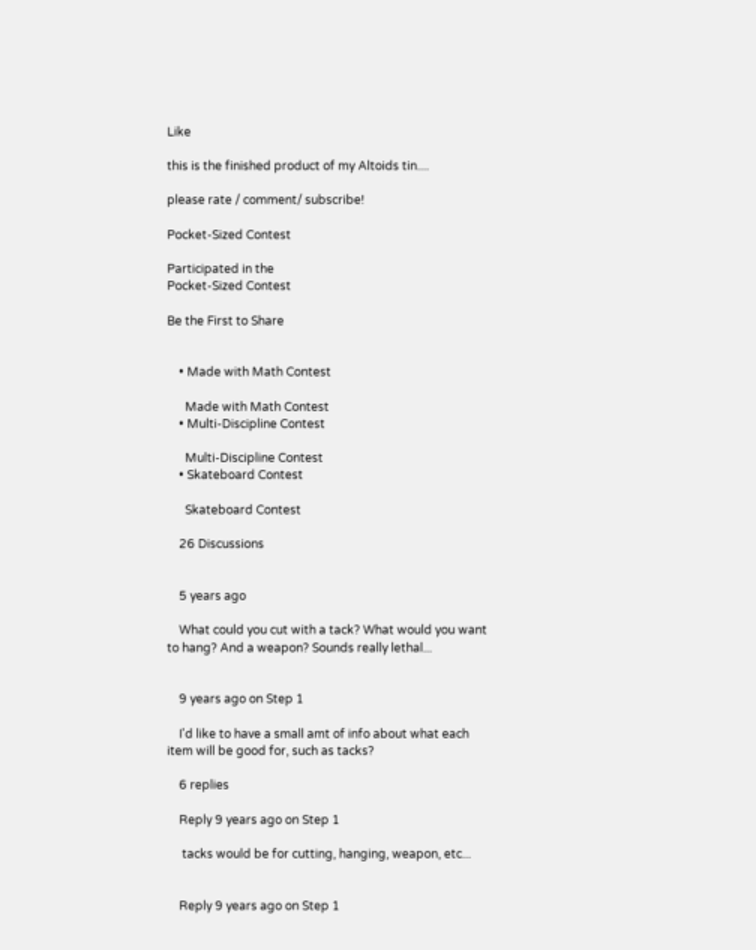Like

this is the finished product of my Altoids tin....

please rate / comment/ subscribe!

Pocket-Sized Contest

Participated in the
Pocket-Sized Contest

Be the First to Share


    • Made with Math Contest

      Made with Math Contest
    • Multi-Discipline Contest

      Multi-Discipline Contest
    • Skateboard Contest

      Skateboard Contest

    26 Discussions


    5 years ago

    What could you cut with a tack? What would you want to hang? And a weapon? Sounds really lethal...


    9 years ago on Step 1

    I'd like to have a small amt of info about what each item will be good for, such as tacks?

    6 replies

    Reply 9 years ago on Step 1

     tacks would be for cutting, hanging, weapon, etc...


    Reply 9 years ago on Step 1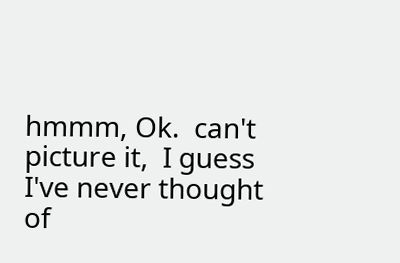hmmm, Ok.  can't picture it,  I guess I've never thought of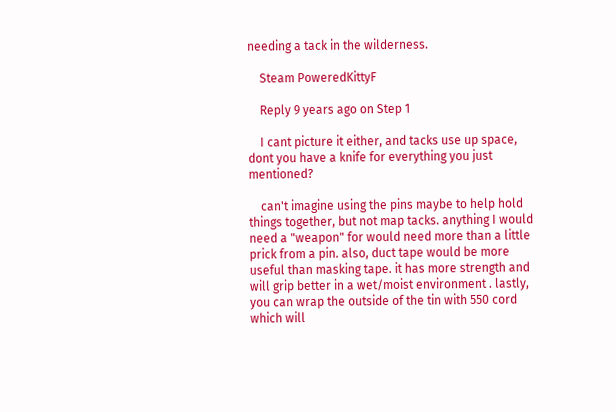needing a tack in the wilderness.

    Steam PoweredKittyF

    Reply 9 years ago on Step 1

    I cant picture it either, and tacks use up space, dont you have a knife for everything you just mentioned?

    can't imagine using the pins maybe to help hold things together, but not map tacks. anything I would need a "weapon" for would need more than a little prick from a pin. also, duct tape would be more useful than masking tape. it has more strength and will grip better in a wet/moist environment . lastly, you can wrap the outside of the tin with 550 cord which will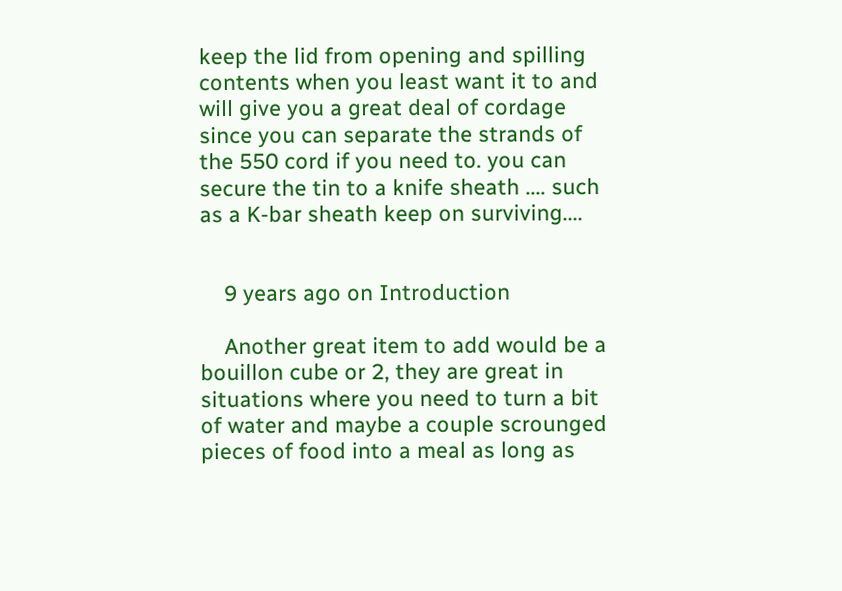keep the lid from opening and spilling contents when you least want it to and will give you a great deal of cordage since you can separate the strands of the 550 cord if you need to. you can secure the tin to a knife sheath .... such as a K-bar sheath keep on surviving....


    9 years ago on Introduction

    Another great item to add would be a bouillon cube or 2, they are great in situations where you need to turn a bit of water and maybe a couple scrounged pieces of food into a meal as long as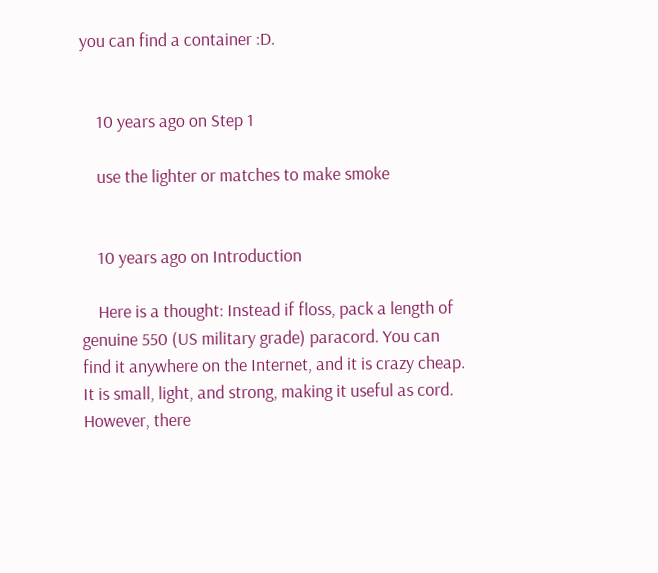you can find a container :D.


    10 years ago on Step 1

    use the lighter or matches to make smoke


    10 years ago on Introduction

    Here is a thought: Instead if floss, pack a length of genuine 550 (US military grade) paracord. You can find it anywhere on the Internet, and it is crazy cheap. It is small, light, and strong, making it useful as cord. However, there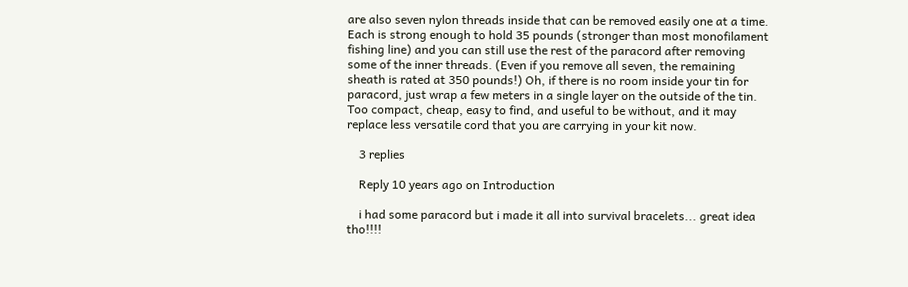are also seven nylon threads inside that can be removed easily one at a time. Each is strong enough to hold 35 pounds (stronger than most monofilament fishing line) and you can still use the rest of the paracord after removing some of the inner threads. (Even if you remove all seven, the remaining sheath is rated at 350 pounds!) Oh, if there is no room inside your tin for paracord, just wrap a few meters in a single layer on the outside of the tin. Too compact, cheap, easy to find, and useful to be without, and it may replace less versatile cord that you are carrying in your kit now.

    3 replies

    Reply 10 years ago on Introduction

    i had some paracord but i made it all into survival bracelets... great idea tho!!!!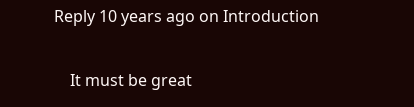Reply 10 years ago on Introduction

    It must be great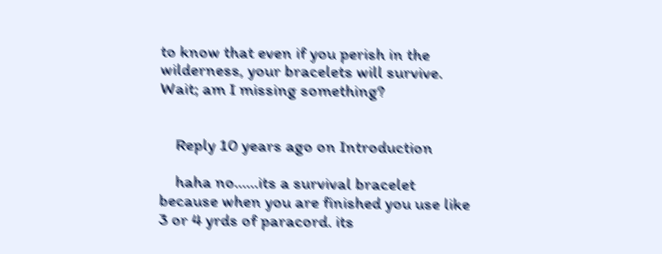to know that even if you perish in the wilderness, your bracelets will survive. Wait; am I missing something?


    Reply 10 years ago on Introduction

    haha no......its a survival bracelet because when you are finished you use like 3 or 4 yrds of paracord. its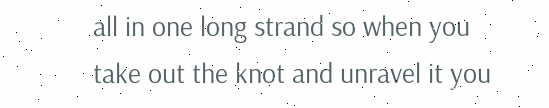all in one long strand so when you take out the knot and unravel it you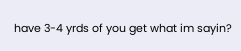have 3-4 yrds of you get what im sayin?